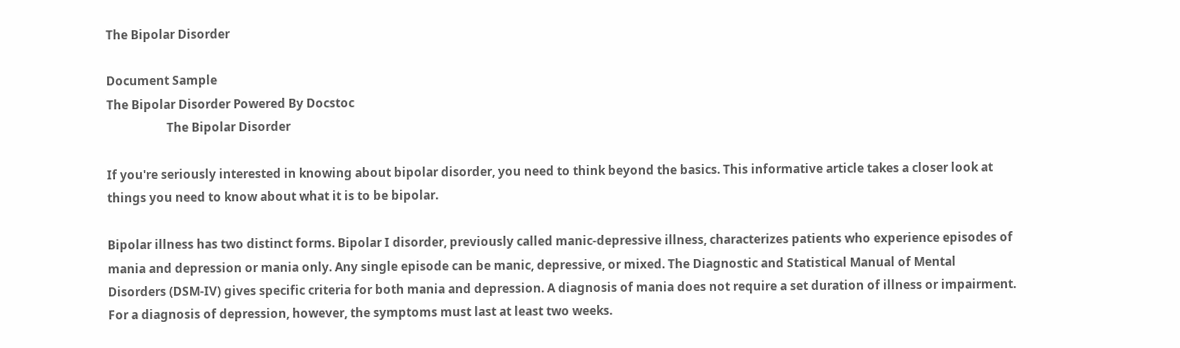The Bipolar Disorder

Document Sample
The Bipolar Disorder Powered By Docstoc
                    The Bipolar Disorder

If you're seriously interested in knowing about bipolar disorder, you need to think beyond the basics. This informative article takes a closer look at
things you need to know about what it is to be bipolar.

Bipolar illness has two distinct forms. Bipolar I disorder, previously called manic-depressive illness, characterizes patients who experience episodes of
mania and depression or mania only. Any single episode can be manic, depressive, or mixed. The Diagnostic and Statistical Manual of Mental
Disorders (DSM-IV) gives specific criteria for both mania and depression. A diagnosis of mania does not require a set duration of illness or impairment.
For a diagnosis of depression, however, the symptoms must last at least two weeks.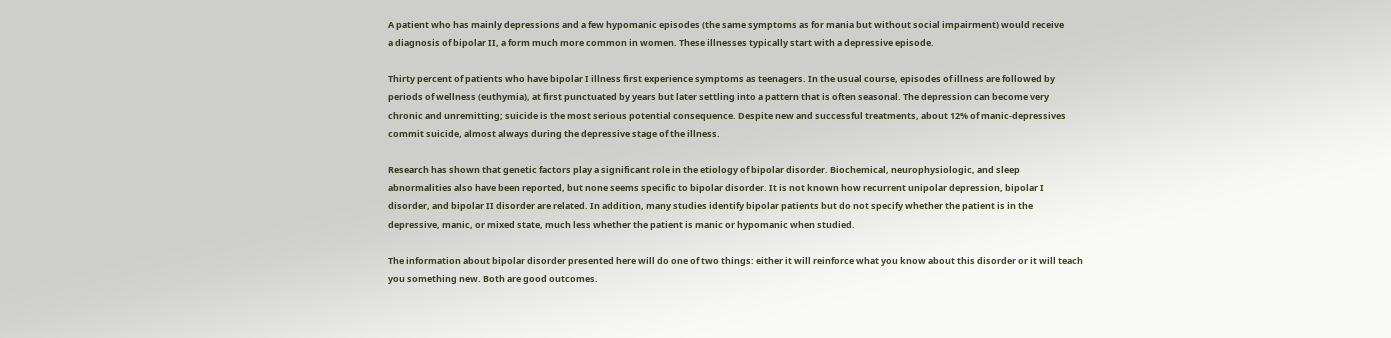A patient who has mainly depressions and a few hypomanic episodes (the same symptoms as for mania but without social impairment) would receive
a diagnosis of bipolar II, a form much more common in women. These illnesses typically start with a depressive episode.

Thirty percent of patients who have bipolar I illness first experience symptoms as teenagers. In the usual course, episodes of illness are followed by
periods of wellness (euthymia), at first punctuated by years but later settling into a pattern that is often seasonal. The depression can become very
chronic and unremitting; suicide is the most serious potential consequence. Despite new and successful treatments, about 12% of manic-depressives
commit suicide, almost always during the depressive stage of the illness.

Research has shown that genetic factors play a significant role in the etiology of bipolar disorder. Biochemical, neurophysiologic, and sleep
abnormalities also have been reported, but none seems specific to bipolar disorder. It is not known how recurrent unipolar depression, bipolar I
disorder, and bipolar II disorder are related. In addition, many studies identify bipolar patients but do not specify whether the patient is in the
depressive, manic, or mixed state, much less whether the patient is manic or hypomanic when studied.

The information about bipolar disorder presented here will do one of two things: either it will reinforce what you know about this disorder or it will teach
you something new. Both are good outcomes.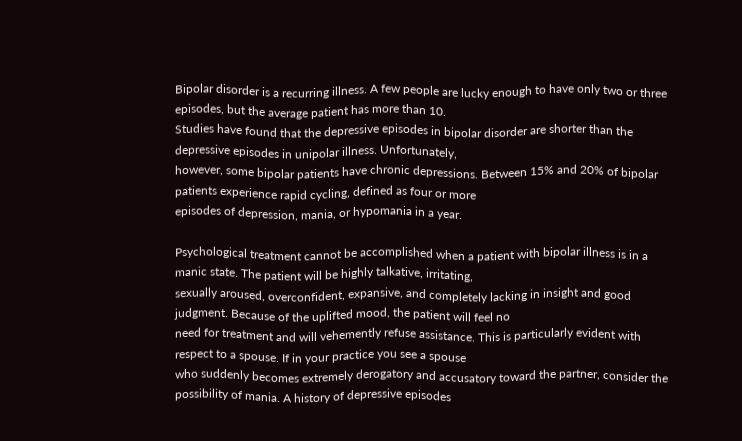Bipolar disorder is a recurring illness. A few people are lucky enough to have only two or three episodes, but the average patient has more than 10.
Studies have found that the depressive episodes in bipolar disorder are shorter than the depressive episodes in unipolar illness. Unfortunately,
however, some bipolar patients have chronic depressions. Between 15% and 20% of bipolar patients experience rapid cycling, defined as four or more
episodes of depression, mania, or hypomania in a year.

Psychological treatment cannot be accomplished when a patient with bipolar illness is in a manic state. The patient will be highly talkative, irritating,
sexually aroused, overconfident, expansive, and completely lacking in insight and good judgment. Because of the uplifted mood, the patient will feel no
need for treatment and will vehemently refuse assistance. This is particularly evident with respect to a spouse. If in your practice you see a spouse
who suddenly becomes extremely derogatory and accusatory toward the partner, consider the possibility of mania. A history of depressive episodes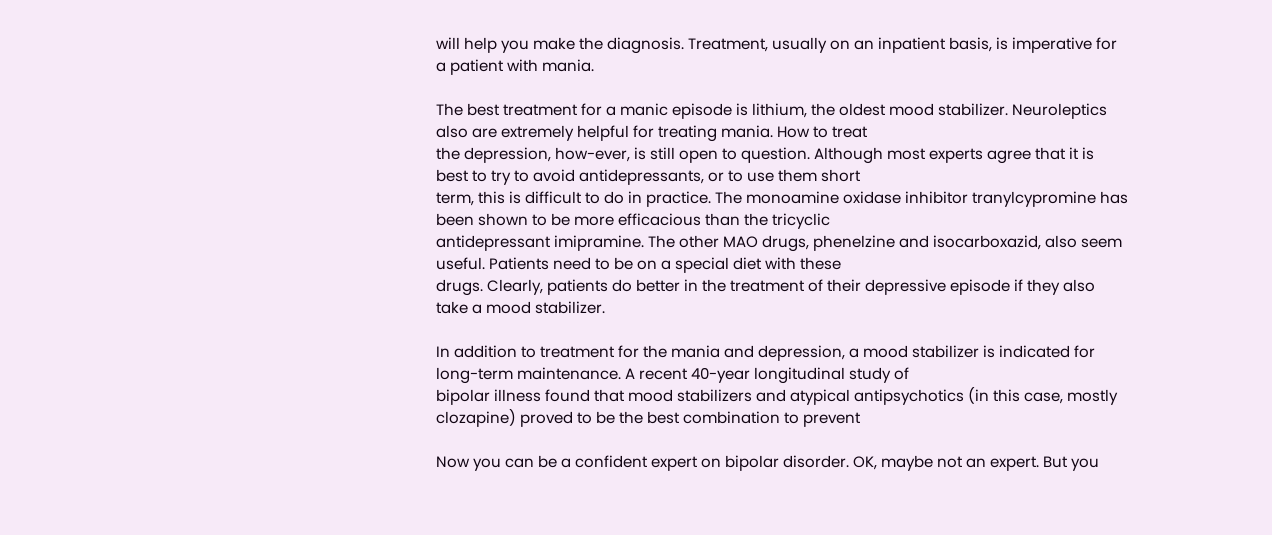will help you make the diagnosis. Treatment, usually on an inpatient basis, is imperative for a patient with mania.

The best treatment for a manic episode is lithium, the oldest mood stabilizer. Neuroleptics also are extremely helpful for treating mania. How to treat
the depression, how-ever, is still open to question. Although most experts agree that it is best to try to avoid antidepressants, or to use them short
term, this is difficult to do in practice. The monoamine oxidase inhibitor tranylcypromine has been shown to be more efficacious than the tricyclic
antidepressant imipramine. The other MAO drugs, phenelzine and isocarboxazid, also seem useful. Patients need to be on a special diet with these
drugs. Clearly, patients do better in the treatment of their depressive episode if they also take a mood stabilizer.

In addition to treatment for the mania and depression, a mood stabilizer is indicated for long-term maintenance. A recent 40-year longitudinal study of
bipolar illness found that mood stabilizers and atypical antipsychotics (in this case, mostly clozapine) proved to be the best combination to prevent

Now you can be a confident expert on bipolar disorder. OK, maybe not an expert. But you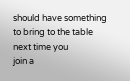should have something to bring to the table next time you
join a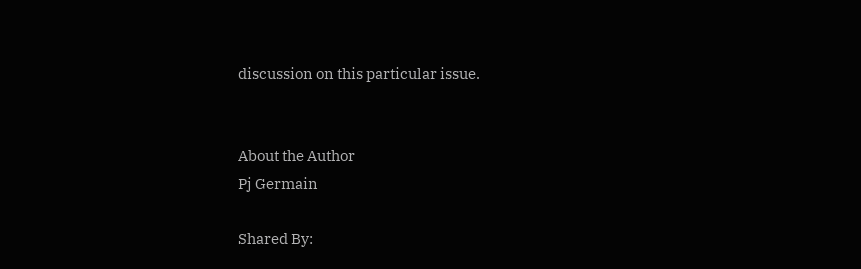discussion on this particular issue.


About the Author
Pj Germain

Shared By: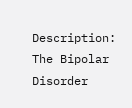Description: The Bipolar Disorder